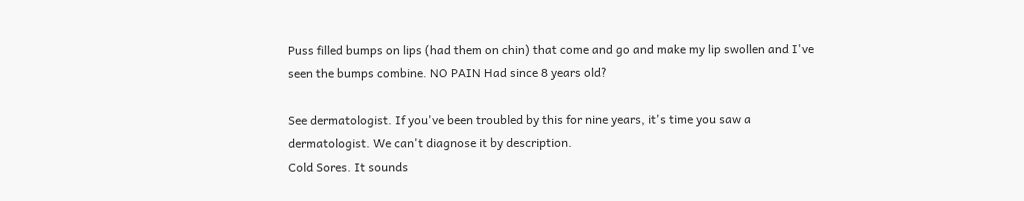Puss filled bumps on lips (had them on chin) that come and go and make my lip swollen and I've seen the bumps combine. NO PAIN Had since 8 years old?

See dermatologist. If you've been troubled by this for nine years, it's time you saw a dermatologist. We can't diagnose it by description.
Cold Sores. It sounds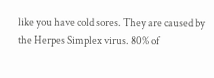like you have cold sores. They are caused by the Herpes Simplex virus. 80% of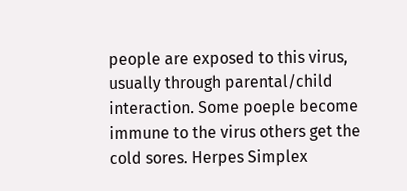people are exposed to this virus, usually through parental/child interaction. Some poeple become immune to the virus others get the cold sores. Herpes Simplex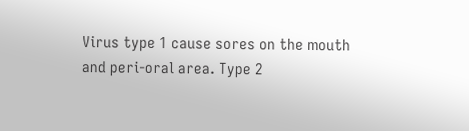Virus type 1 cause sores on the mouth and peri-oral area. Type 2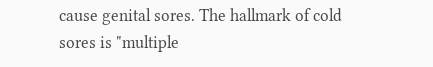cause genital sores. The hallmark of cold sores is "multiple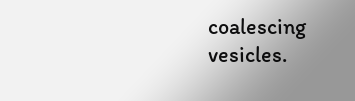coalescing vesicles.